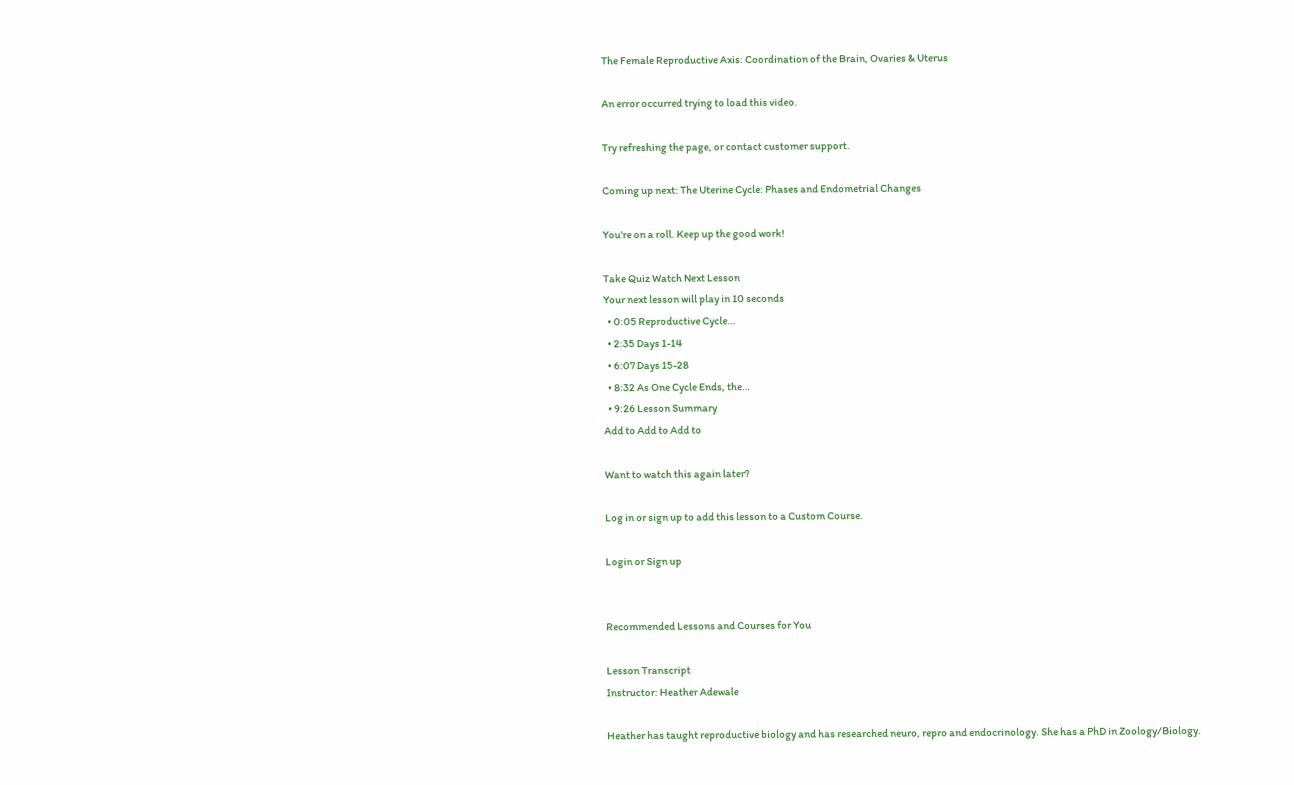The Female Reproductive Axis: Coordination of the Brain, Ovaries & Uterus

An error occurred trying to load this video.

Try refreshing the page, or contact customer support.

Coming up next: The Uterine Cycle: Phases and Endometrial Changes

You're on a roll. Keep up the good work!

Take Quiz Watch Next Lesson
Your next lesson will play in 10 seconds
  • 0:05 Reproductive Cycle…
  • 2:35 Days 1-14
  • 6:07 Days 15-28
  • 8:32 As One Cycle Ends, the…
  • 9:26 Lesson Summary
Add to Add to Add to

Want to watch this again later?

Log in or sign up to add this lesson to a Custom Course.

Login or Sign up


Recommended Lessons and Courses for You

Lesson Transcript
Instructor: Heather Adewale

Heather has taught reproductive biology and has researched neuro, repro and endocrinology. She has a PhD in Zoology/Biology.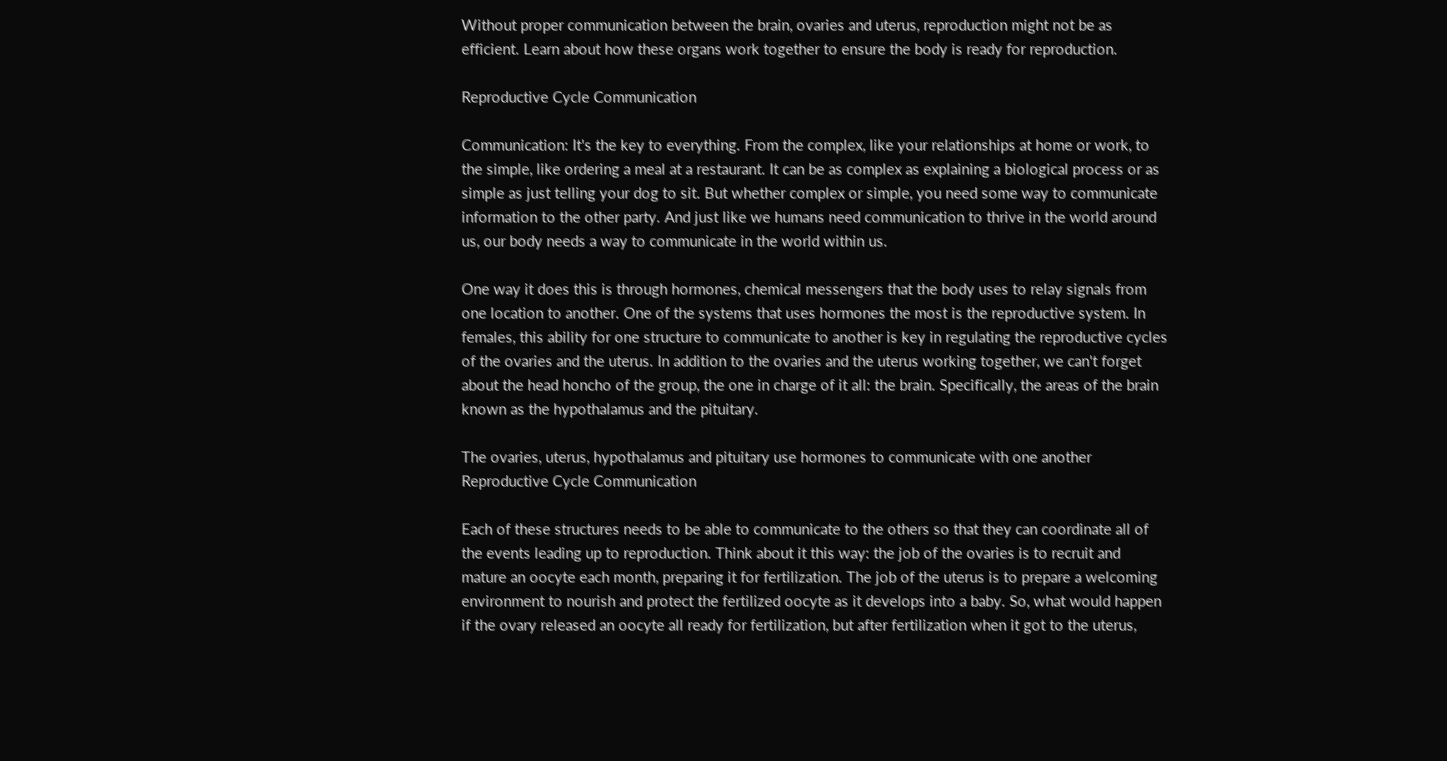Without proper communication between the brain, ovaries and uterus, reproduction might not be as efficient. Learn about how these organs work together to ensure the body is ready for reproduction.

Reproductive Cycle Communication

Communication: It's the key to everything. From the complex, like your relationships at home or work, to the simple, like ordering a meal at a restaurant. It can be as complex as explaining a biological process or as simple as just telling your dog to sit. But whether complex or simple, you need some way to communicate information to the other party. And just like we humans need communication to thrive in the world around us, our body needs a way to communicate in the world within us.

One way it does this is through hormones, chemical messengers that the body uses to relay signals from one location to another. One of the systems that uses hormones the most is the reproductive system. In females, this ability for one structure to communicate to another is key in regulating the reproductive cycles of the ovaries and the uterus. In addition to the ovaries and the uterus working together, we can't forget about the head honcho of the group, the one in charge of it all: the brain. Specifically, the areas of the brain known as the hypothalamus and the pituitary.

The ovaries, uterus, hypothalamus and pituitary use hormones to communicate with one another
Reproductive Cycle Communication

Each of these structures needs to be able to communicate to the others so that they can coordinate all of the events leading up to reproduction. Think about it this way: the job of the ovaries is to recruit and mature an oocyte each month, preparing it for fertilization. The job of the uterus is to prepare a welcoming environment to nourish and protect the fertilized oocyte as it develops into a baby. So, what would happen if the ovary released an oocyte all ready for fertilization, but after fertilization when it got to the uterus,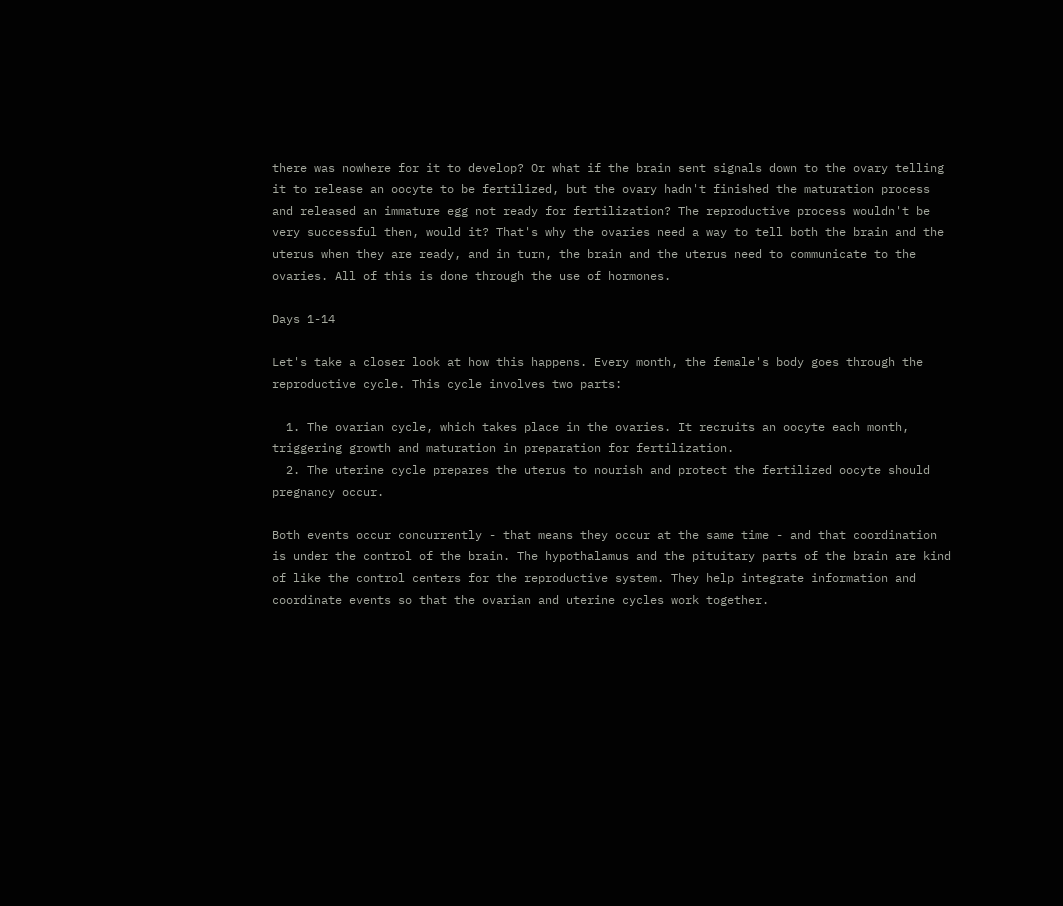there was nowhere for it to develop? Or what if the brain sent signals down to the ovary telling it to release an oocyte to be fertilized, but the ovary hadn't finished the maturation process and released an immature egg not ready for fertilization? The reproductive process wouldn't be very successful then, would it? That's why the ovaries need a way to tell both the brain and the uterus when they are ready, and in turn, the brain and the uterus need to communicate to the ovaries. All of this is done through the use of hormones.

Days 1-14

Let's take a closer look at how this happens. Every month, the female's body goes through the reproductive cycle. This cycle involves two parts:

  1. The ovarian cycle, which takes place in the ovaries. It recruits an oocyte each month, triggering growth and maturation in preparation for fertilization.
  2. The uterine cycle prepares the uterus to nourish and protect the fertilized oocyte should pregnancy occur.

Both events occur concurrently - that means they occur at the same time - and that coordination is under the control of the brain. The hypothalamus and the pituitary parts of the brain are kind of like the control centers for the reproductive system. They help integrate information and coordinate events so that the ovarian and uterine cycles work together.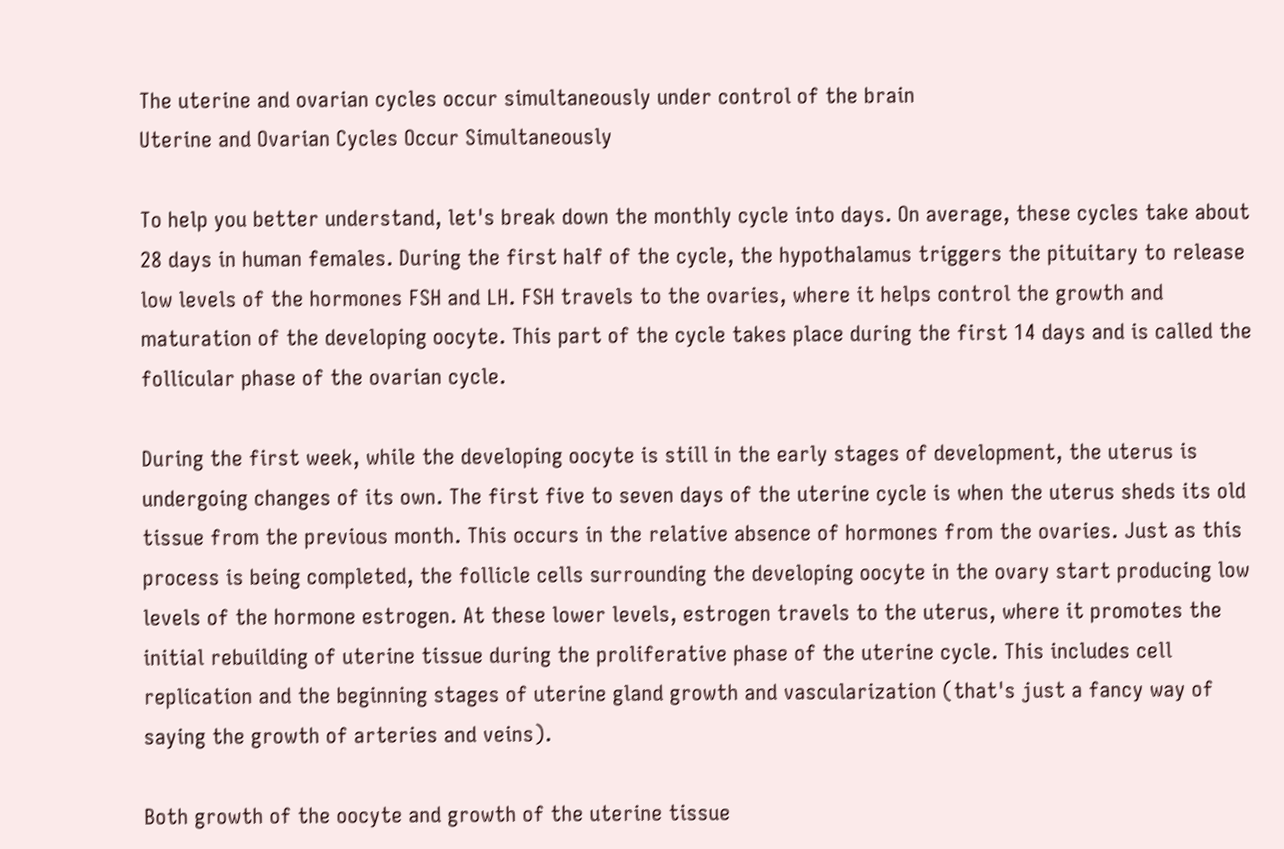The uterine and ovarian cycles occur simultaneously under control of the brain
Uterine and Ovarian Cycles Occur Simultaneously

To help you better understand, let's break down the monthly cycle into days. On average, these cycles take about 28 days in human females. During the first half of the cycle, the hypothalamus triggers the pituitary to release low levels of the hormones FSH and LH. FSH travels to the ovaries, where it helps control the growth and maturation of the developing oocyte. This part of the cycle takes place during the first 14 days and is called the follicular phase of the ovarian cycle.

During the first week, while the developing oocyte is still in the early stages of development, the uterus is undergoing changes of its own. The first five to seven days of the uterine cycle is when the uterus sheds its old tissue from the previous month. This occurs in the relative absence of hormones from the ovaries. Just as this process is being completed, the follicle cells surrounding the developing oocyte in the ovary start producing low levels of the hormone estrogen. At these lower levels, estrogen travels to the uterus, where it promotes the initial rebuilding of uterine tissue during the proliferative phase of the uterine cycle. This includes cell replication and the beginning stages of uterine gland growth and vascularization (that's just a fancy way of saying the growth of arteries and veins).

Both growth of the oocyte and growth of the uterine tissue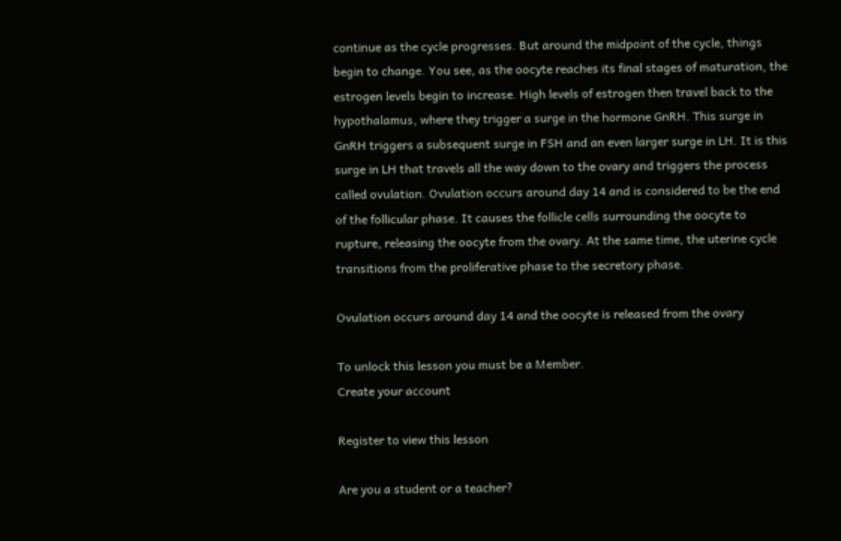continue as the cycle progresses. But around the midpoint of the cycle, things begin to change. You see, as the oocyte reaches its final stages of maturation, the estrogen levels begin to increase. High levels of estrogen then travel back to the hypothalamus, where they trigger a surge in the hormone GnRH. This surge in GnRH triggers a subsequent surge in FSH and an even larger surge in LH. It is this surge in LH that travels all the way down to the ovary and triggers the process called ovulation. Ovulation occurs around day 14 and is considered to be the end of the follicular phase. It causes the follicle cells surrounding the oocyte to rupture, releasing the oocyte from the ovary. At the same time, the uterine cycle transitions from the proliferative phase to the secretory phase.

Ovulation occurs around day 14 and the oocyte is released from the ovary

To unlock this lesson you must be a Member.
Create your account

Register to view this lesson

Are you a student or a teacher?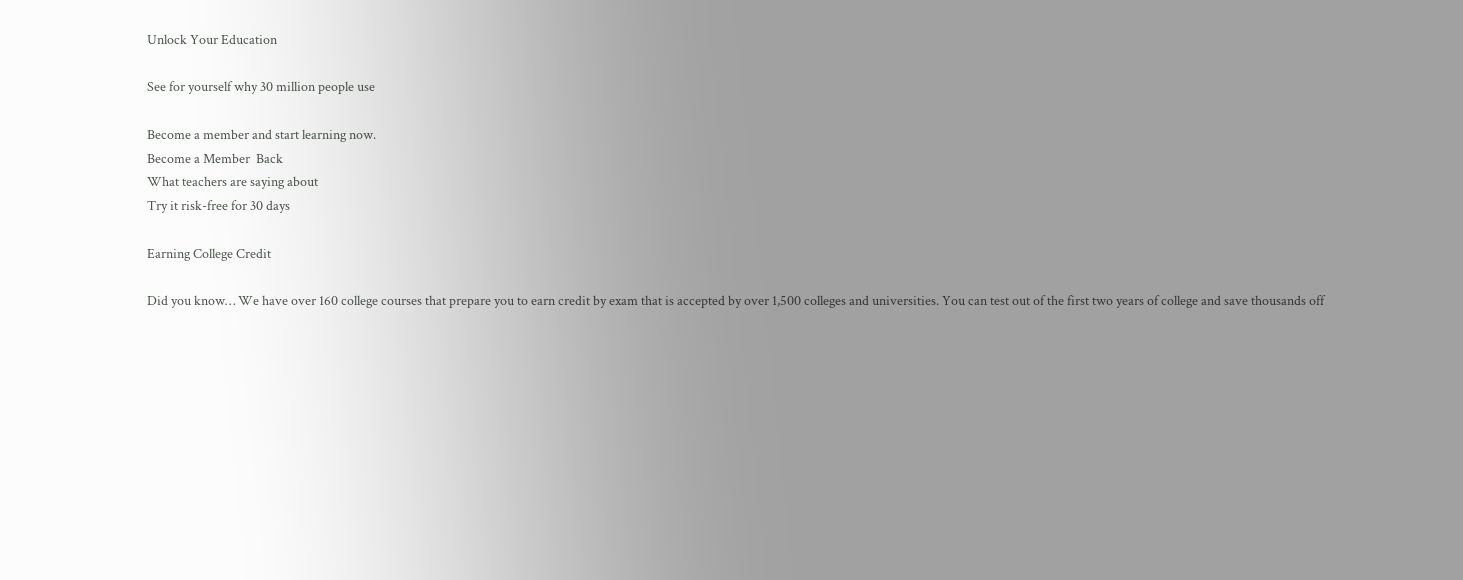Unlock Your Education

See for yourself why 30 million people use

Become a member and start learning now.
Become a Member  Back
What teachers are saying about
Try it risk-free for 30 days

Earning College Credit

Did you know… We have over 160 college courses that prepare you to earn credit by exam that is accepted by over 1,500 colleges and universities. You can test out of the first two years of college and save thousands off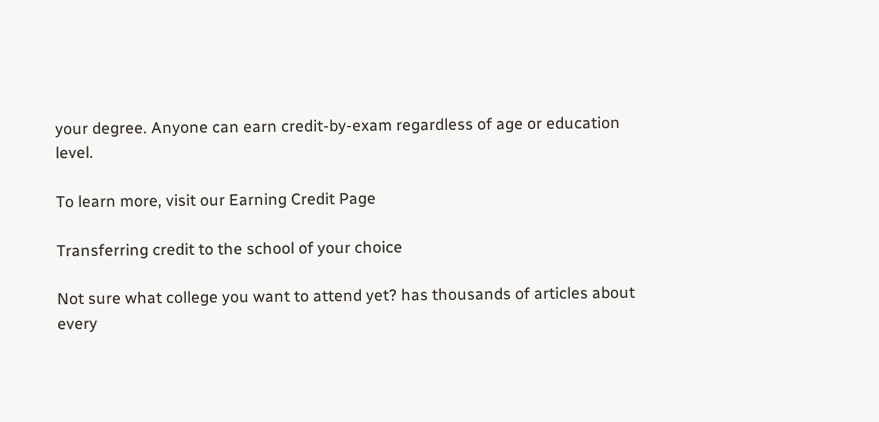your degree. Anyone can earn credit-by-exam regardless of age or education level.

To learn more, visit our Earning Credit Page

Transferring credit to the school of your choice

Not sure what college you want to attend yet? has thousands of articles about every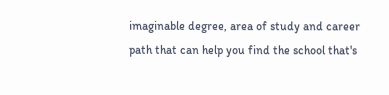imaginable degree, area of study and career path that can help you find the school that's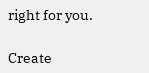right for you.

Create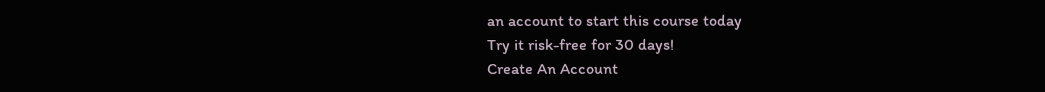an account to start this course today
Try it risk-free for 30 days!
Create An Account